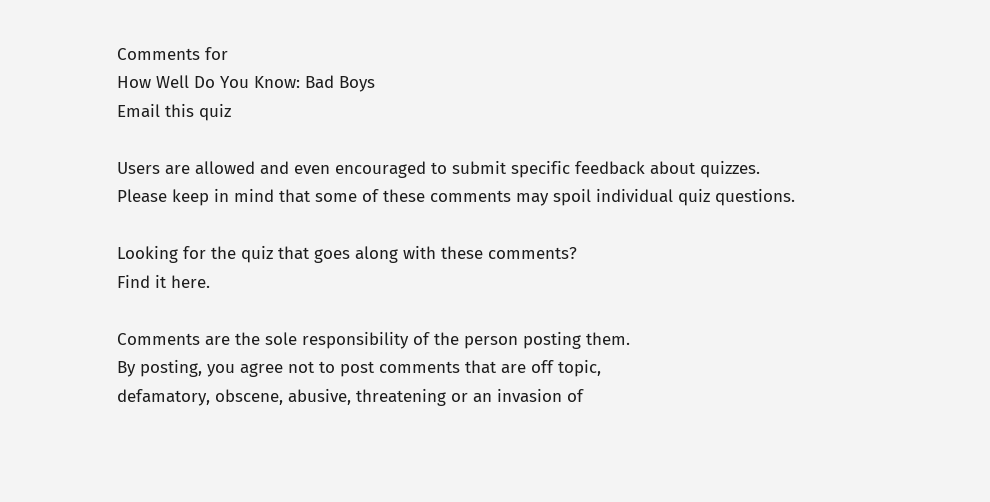Comments for
How Well Do You Know: Bad Boys
Email this quiz

Users are allowed and even encouraged to submit specific feedback about quizzes.
Please keep in mind that some of these comments may spoil individual quiz questions.

Looking for the quiz that goes along with these comments?
Find it here.

Comments are the sole responsibility of the person posting them.
By posting, you agree not to post comments that are off topic,
defamatory, obscene, abusive, threatening or an invasion of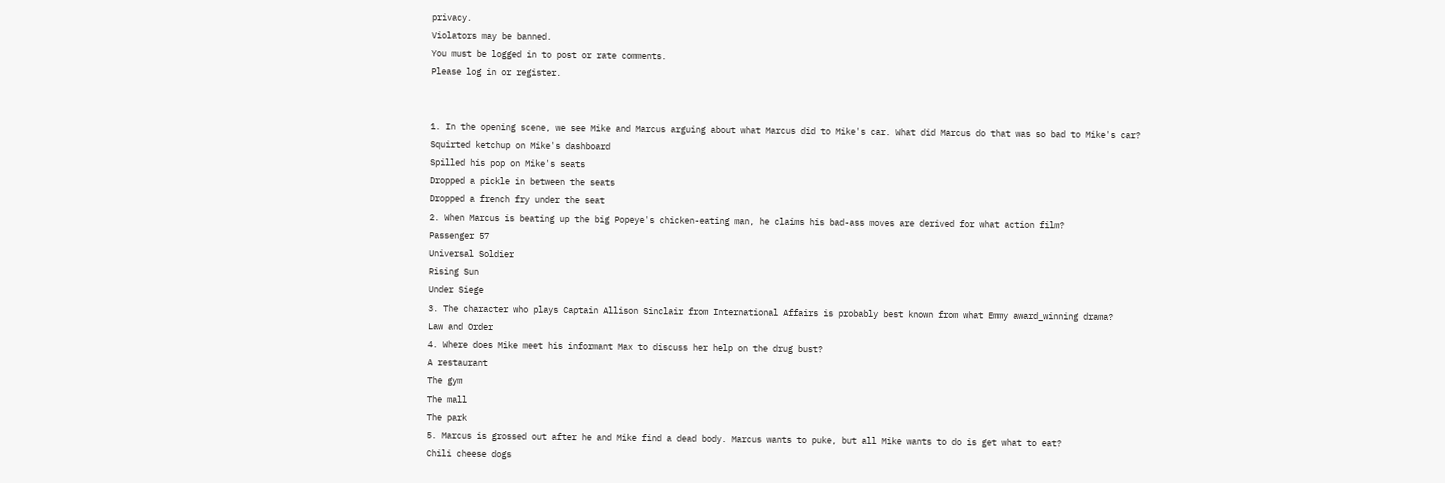privacy.
Violators may be banned.
You must be logged in to post or rate comments.
Please log in or register.


1. In the opening scene, we see Mike and Marcus arguing about what Marcus did to Mike's car. What did Marcus do that was so bad to Mike's car?
Squirted ketchup on Mike's dashboard
Spilled his pop on Mike's seats
Dropped a pickle in between the seats
Dropped a french fry under the seat
2. When Marcus is beating up the big Popeye's chicken-eating man, he claims his bad-ass moves are derived for what action film?
Passenger 57
Universal Soldier
Rising Sun
Under Siege
3. The character who plays Captain Allison Sinclair from International Affairs is probably best known from what Emmy award_winning drama?
Law and Order
4. Where does Mike meet his informant Max to discuss her help on the drug bust?
A restaurant
The gym
The mall
The park
5. Marcus is grossed out after he and Mike find a dead body. Marcus wants to puke, but all Mike wants to do is get what to eat?
Chili cheese dogs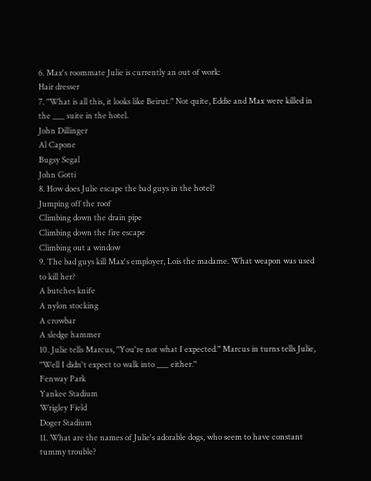6. Max's roommate Julie is currently an out of work:
Hair dresser
7. "What is all this, it looks like Beirut." Not quite, Eddie and Max were killed in the ___ suite in the hotel.
John Dillinger
Al Capone
Bugsy Segal
John Gotti
8. How does Julie escape the bad guys in the hotel?
Jumping off the roof
Climbing down the drain pipe
Climbing down the fire escape
Climbing out a window
9. The bad guys kill Max's employer, Lois the madame. What weapon was used to kill her?
A butches knife
A nylon stocking
A crowbar
A sledge hammer
10. Julie tells Marcus, "You're not what I expected." Marcus in turns tells Julie, "Well I didn't expect to walk into ___ either."
Fenway Park
Yankee Stadium
Wrigley Field
Doger Stadium
11. What are the names of Julie's adorable dogs, who seem to have constant tummy trouble?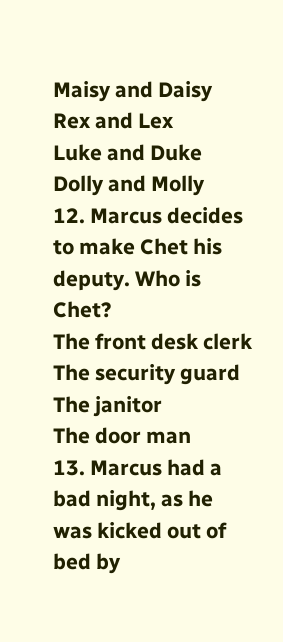Maisy and Daisy
Rex and Lex
Luke and Duke
Dolly and Molly
12. Marcus decides to make Chet his deputy. Who is Chet?
The front desk clerk
The security guard
The janitor
The door man
13. Marcus had a bad night, as he was kicked out of bed by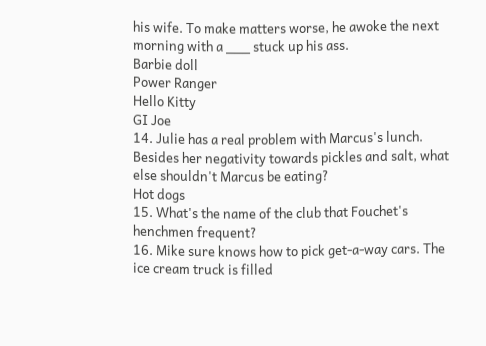his wife. To make matters worse, he awoke the next morning with a ___ stuck up his ass.
Barbie doll
Power Ranger
Hello Kitty
GI Joe
14. Julie has a real problem with Marcus's lunch. Besides her negativity towards pickles and salt, what else shouldn't Marcus be eating?
Hot dogs
15. What's the name of the club that Fouchet's henchmen frequent?
16. Mike sure knows how to pick get-a-way cars. The ice cream truck is filled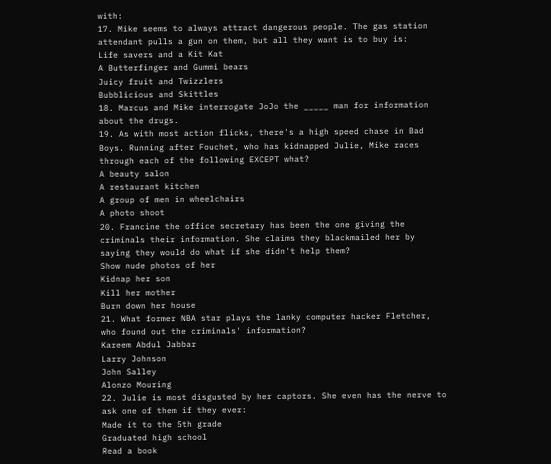with:
17. Mike seems to always attract dangerous people. The gas station attendant pulls a gun on them, but all they want is to buy is:
Life savers and a Kit Kat
A Butterfinger and Gummi bears
Juicy fruit and Twizzlers
Bubblicious and Skittles
18. Marcus and Mike interrogate JoJo the _____ man for information about the drugs.
19. As with most action flicks, there's a high speed chase in Bad Boys. Running after Fouchet, who has kidnapped Julie, Mike races through each of the following EXCEPT what?
A beauty salon
A restaurant kitchen
A group of men in wheelchairs
A photo shoot
20. Francine the office secretary has been the one giving the criminals their information. She claims they blackmailed her by saying they would do what if she didn't help them?
Show nude photos of her
Kidnap her son
Kill her mother
Burn down her house
21. What former NBA star plays the lanky computer hacker Fletcher, who found out the criminals' information?
Kareem Abdul Jabbar
Larry Johnson
John Salley
Alonzo Mouring
22. Julie is most disgusted by her captors. She even has the nerve to ask one of them if they ever:
Made it to the 5th grade
Graduated high school
Read a book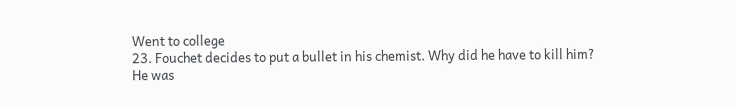Went to college
23. Fouchet decides to put a bullet in his chemist. Why did he have to kill him?
He was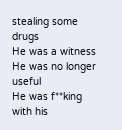stealing some drugs
He was a witness
He was no longer useful
He was f**king with his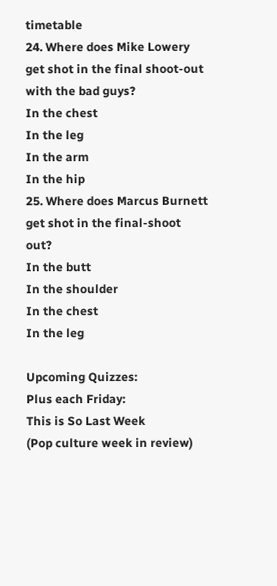timetable
24. Where does Mike Lowery get shot in the final shoot-out with the bad guys?
In the chest
In the leg
In the arm
In the hip
25. Where does Marcus Burnett get shot in the final-shoot out?
In the butt
In the shoulder
In the chest
In the leg

Upcoming Quizzes:
Plus each Friday:
This is So Last Week
(Pop culture week in review)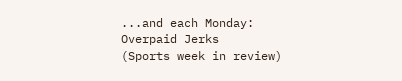...and each Monday:
Overpaid Jerks
(Sports week in review)